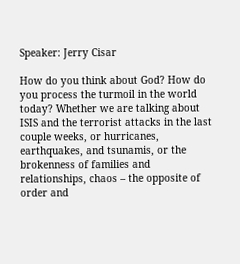Speaker: Jerry Cisar

How do you think about God? How do you process the turmoil in the world today? Whether we are talking about ISIS and the terrorist attacks in the last couple weeks, or hurricanes, earthquakes, and tsunamis, or the brokenness of families and relationships, chaos – the opposite of order and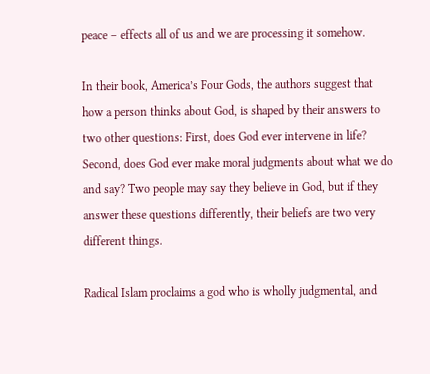peace – effects all of us and we are processing it somehow.

In their book, America’s Four Gods, the authors suggest that how a person thinks about God, is shaped by their answers to two other questions: First, does God ever intervene in life? Second, does God ever make moral judgments about what we do and say? Two people may say they believe in God, but if they answer these questions differently, their beliefs are two very different things.

Radical Islam proclaims a god who is wholly judgmental, and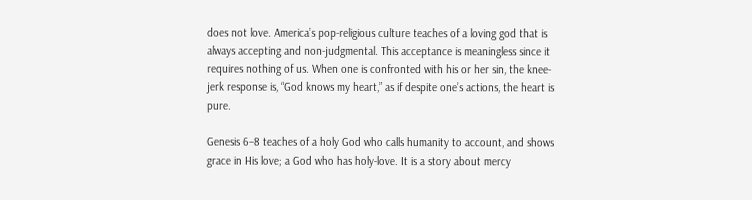does not love. America’s pop-religious culture teaches of a loving god that is always accepting and non-judgmental. This acceptance is meaningless since it requires nothing of us. When one is confronted with his or her sin, the knee-jerk response is, “God knows my heart,” as if despite one’s actions, the heart is pure.

Genesis 6–8 teaches of a holy God who calls humanity to account, and shows grace in His love; a God who has holy-love. It is a story about mercy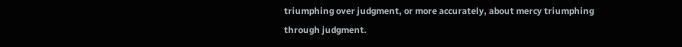triumphing over judgment, or more accurately, about mercy triumphing through judgment.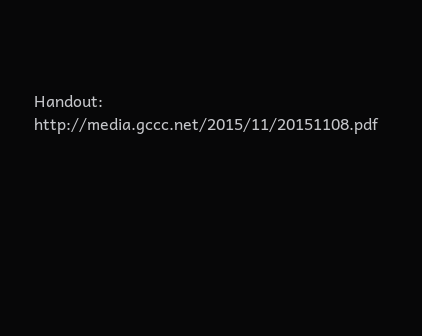Handout: http://media.gccc.net/2015/11/20151108.pdf